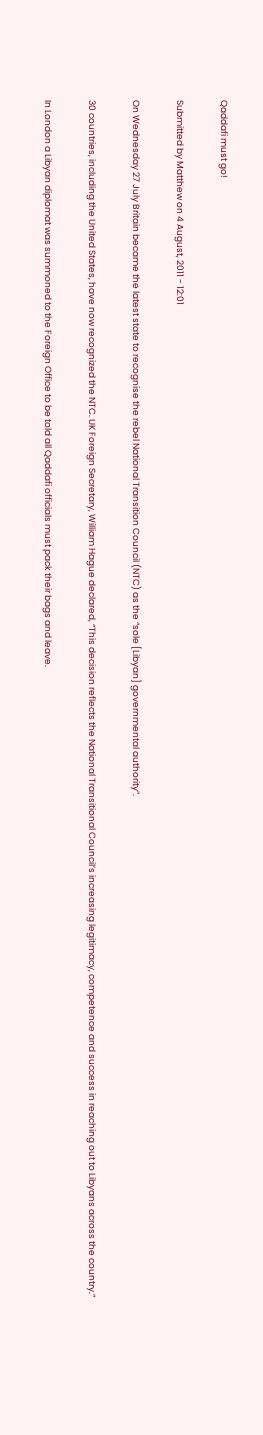Qaddafi must go!

Submitted by Matthew on 4 August, 2011 - 12:01

On Wednesday 27 July Britain became the latest state to recognise the rebel National Transition Council (NTC) as the “sole [Libyan] governmental authority”.

30 countries, including the United States, have now recognized the NTC. UK Foreign Secretary, William Hague declared, “This decision reflects the National Transitional Council’s increasing legitimacy, competence and success in reaching out to Libyans across the country.”

In London a Libyan diplomat was summoned to the Foreign Office to be told all Qaddafi officials must pack their bags and leave.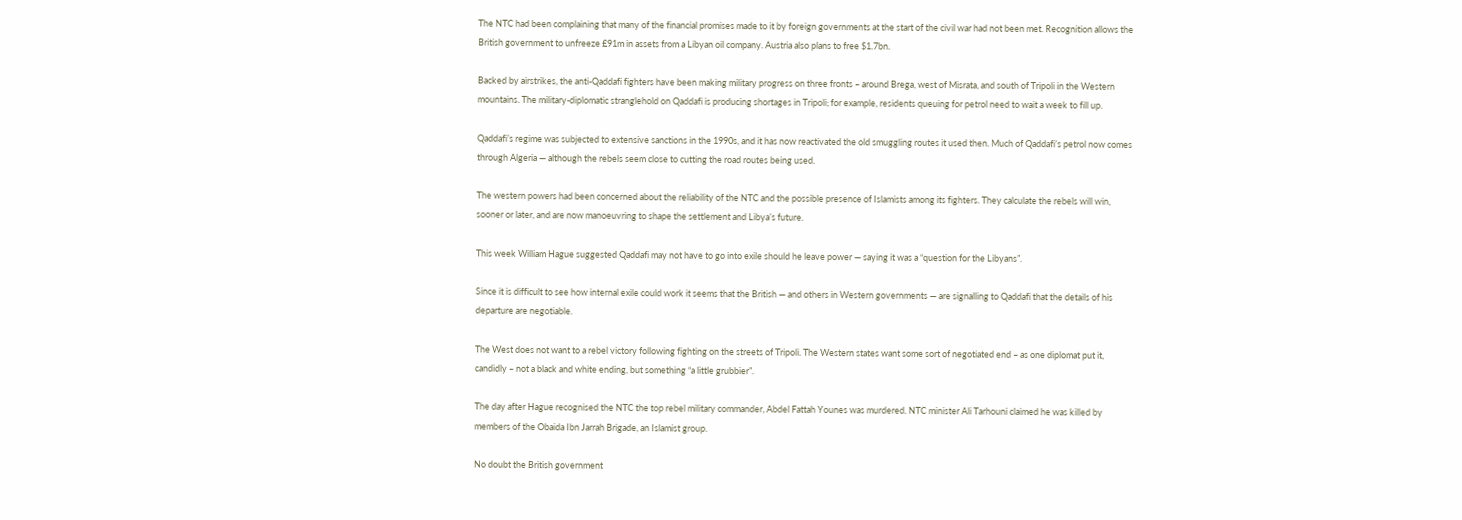The NTC had been complaining that many of the financial promises made to it by foreign governments at the start of the civil war had not been met. Recognition allows the British government to unfreeze £91m in assets from a Libyan oil company. Austria also plans to free $1.7bn.

Backed by airstrikes, the anti-Qaddafi fighters have been making military progress on three fronts – around Brega, west of Misrata, and south of Tripoli in the Western mountains. The military-diplomatic stranglehold on Qaddafi is producing shortages in Tripoli; for example, residents queuing for petrol need to wait a week to fill up.

Qaddafi’s regime was subjected to extensive sanctions in the 1990s, and it has now reactivated the old smuggling routes it used then. Much of Qaddafi’s petrol now comes through Algeria — although the rebels seem close to cutting the road routes being used.

The western powers had been concerned about the reliability of the NTC and the possible presence of Islamists among its fighters. They calculate the rebels will win, sooner or later, and are now manoeuvring to shape the settlement and Libya’s future.

This week William Hague suggested Qaddafi may not have to go into exile should he leave power — saying it was a “question for the Libyans”.

Since it is difficult to see how internal exile could work it seems that the British — and others in Western governments — are signalling to Qaddafi that the details of his departure are negotiable.

The West does not want to a rebel victory following fighting on the streets of Tripoli. The Western states want some sort of negotiated end – as one diplomat put it, candidly – not a black and white ending, but something “a little grubbier”.

The day after Hague recognised the NTC the top rebel military commander, Abdel Fattah Younes was murdered. NTC minister Ali Tarhouni claimed he was killed by members of the Obaida Ibn Jarrah Brigade, an Islamist group.

No doubt the British government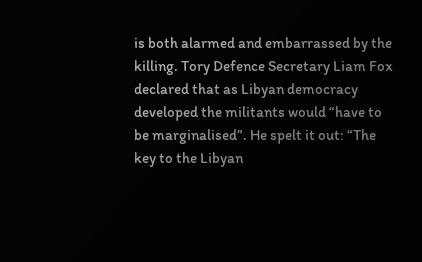is both alarmed and embarrassed by the killing. Tory Defence Secretary Liam Fox declared that as Libyan democracy developed the militants would “have to be marginalised”. He spelt it out: “The key to the Libyan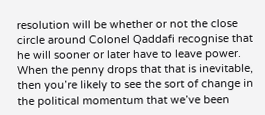resolution will be whether or not the close circle around Colonel Qaddafi recognise that he will sooner or later have to leave power. When the penny drops that that is inevitable, then you’re likely to see the sort of change in the political momentum that we’ve been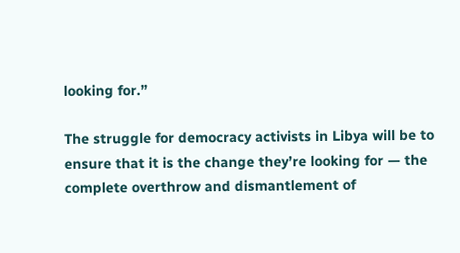looking for.”

The struggle for democracy activists in Libya will be to ensure that it is the change they’re looking for — the complete overthrow and dismantlement of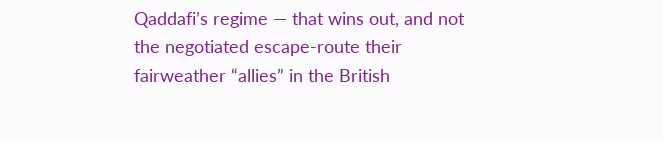Qaddafi’s regime — that wins out, and not the negotiated escape-route their fairweather “allies” in the British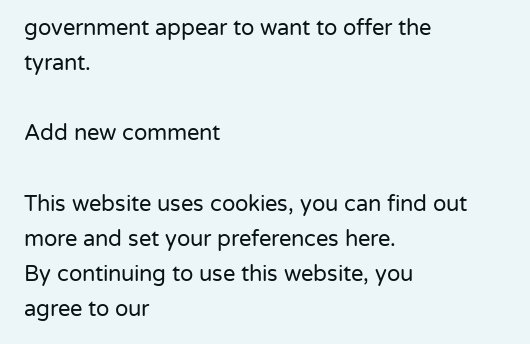government appear to want to offer the tyrant.

Add new comment

This website uses cookies, you can find out more and set your preferences here.
By continuing to use this website, you agree to our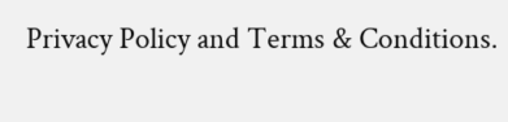Privacy Policy and Terms & Conditions.